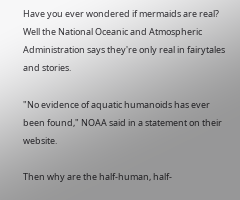Have you ever wondered if mermaids are real? Well the National Oceanic and Atmospheric Administration says they're only real in fairytales and stories.

"No evidence of aquatic humanoids has ever been found," NOAA said in a statement on their website.

Then why are the half-human, half-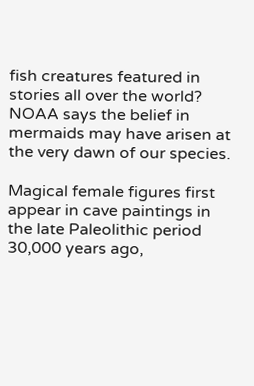fish creatures featured in stories all over the world? NOAA says the belief in mermaids may have arisen at the very dawn of our species.

Magical female figures first appear in cave paintings in the late Paleolithic period 30,000 years ago,